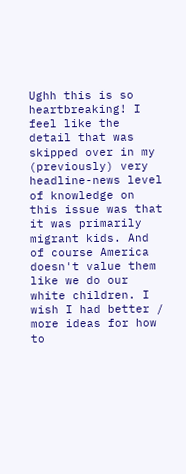Ughh this is so heartbreaking! I feel like the detail that was skipped over in my (previously) very headline-news level of knowledge on this issue was that it was primarily migrant kids. And of course America doesn't value them like we do our white children. I wish I had better / more ideas for how to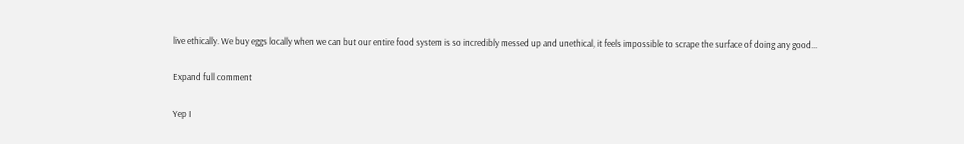live ethically. We buy eggs locally when we can but our entire food system is so incredibly messed up and unethical, it feels impossible to scrape the surface of doing any good...

Expand full comment

Yep I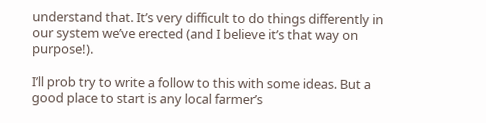understand that. It’s very difficult to do things differently in our system we’ve erected (and I believe it’s that way on purpose!).

I’ll prob try to write a follow to this with some ideas. But a good place to start is any local farmer’s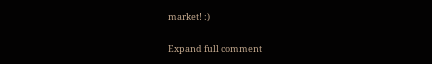market! :)

Expand full comment